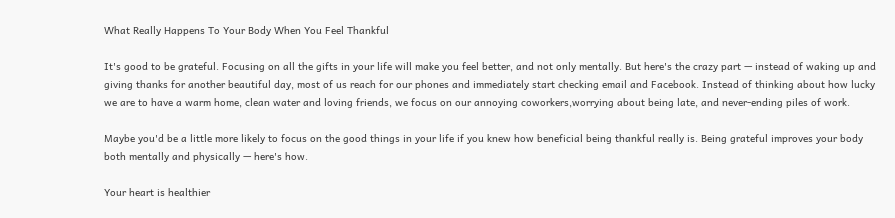What Really Happens To Your Body When You Feel Thankful

It's good to be grateful. Focusing on all the gifts in your life will make you feel better, and not only mentally. But here's the crazy part — instead of waking up and giving thanks for another beautiful day, most of us reach for our phones and immediately start checking email and Facebook. Instead of thinking about how lucky we are to have a warm home, clean water and loving friends, we focus on our annoying coworkers,worrying about being late, and never-ending piles of work.

Maybe you'd be a little more likely to focus on the good things in your life if you knew how beneficial being thankful really is. Being grateful improves your body both mentally and physically — here's how.

Your heart is healthier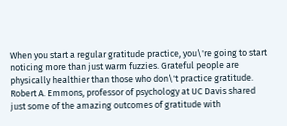When you start a regular gratitude practice, you\'re going to start noticing more than just warm fuzzies. Grateful people are physically healthier than those who don\'t practice gratitude. Robert A. Emmons, professor of psychology at UC Davis shared just some of the amazing outcomes of gratitude with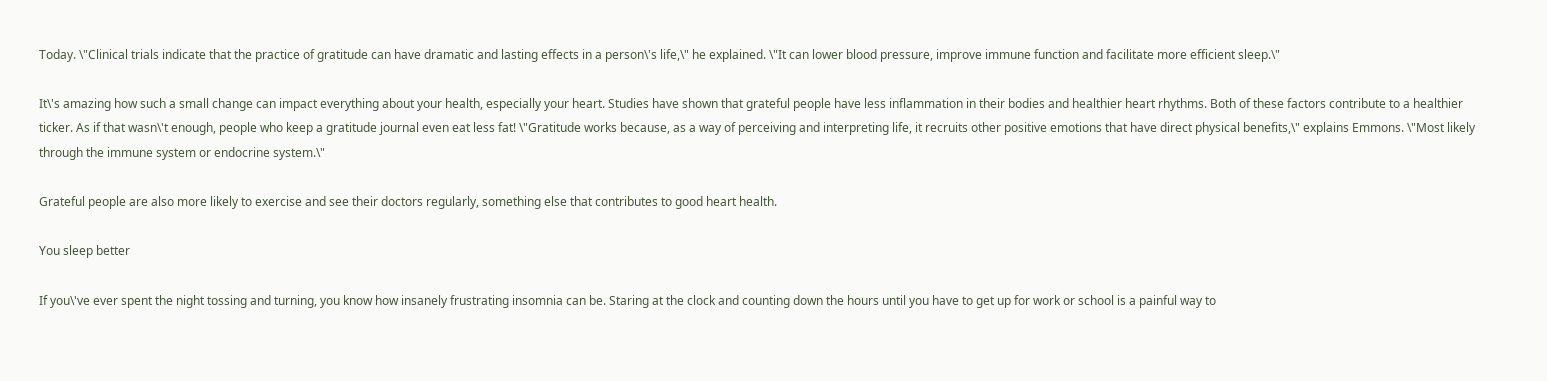Today. \"Clinical trials indicate that the practice of gratitude can have dramatic and lasting effects in a person\'s life,\" he explained. \"It can lower blood pressure, improve immune function and facilitate more efficient sleep.\"

It\'s amazing how such a small change can impact everything about your health, especially your heart. Studies have shown that grateful people have less inflammation in their bodies and healthier heart rhythms. Both of these factors contribute to a healthier ticker. As if that wasn\'t enough, people who keep a gratitude journal even eat less fat! \"Gratitude works because, as a way of perceiving and interpreting life, it recruits other positive emotions that have direct physical benefits,\" explains Emmons. \"Most likely through the immune system or endocrine system.\"

Grateful people are also more likely to exercise and see their doctors regularly, something else that contributes to good heart health.

You sleep better

If you\'ve ever spent the night tossing and turning, you know how insanely frustrating insomnia can be. Staring at the clock and counting down the hours until you have to get up for work or school is a painful way to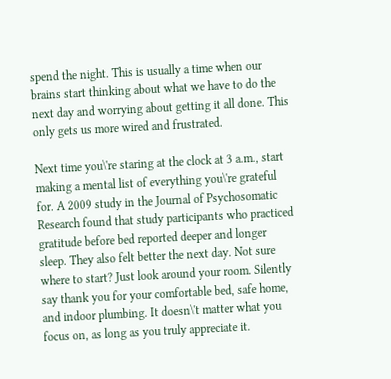spend the night. This is usually a time when our brains start thinking about what we have to do the next day and worrying about getting it all done. This only gets us more wired and frustrated.

Next time you\'re staring at the clock at 3 a.m., start making a mental list of everything you\'re grateful for. A 2009 study in the Journal of Psychosomatic Research found that study participants who practiced gratitude before bed reported deeper and longer sleep. They also felt better the next day. Not sure where to start? Just look around your room. Silently say thank you for your comfortable bed, safe home, and indoor plumbing. It doesn\'t matter what you focus on, as long as you truly appreciate it.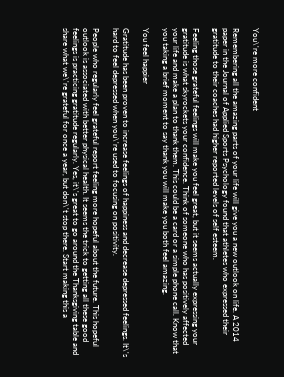You\'re more confident

Remembering all the amazing parts of your life will give you a new outlook on life. A 2014 paper in the Journal of Applied Sports Psychology found that athletes who expressed their gratitude to their coaches had higher reported levels of self esteem.

Feeling those grateful feelings will make you feel great, but it seems actually expressing your gratitude is what skyrockets your confidence. Think of someone who has positively affected your life and make a plan to thank them. This could be a card or a simple phone call. Know that you taking a brief moment to say thank you will make you both feel amazing.

You feel happier

Gratitude has been proven to increase feelings of happiness and decrease depressed feelings. It\'s hard to feel depressed when you\'re used to focusing on positivity.

People who regularly feel grateful report feeling more hopeful about the future. This hopeful outlook is associated with better physical health. It seems the trick to getting all these good feelings is practicing gratitude regularly. Yes, it\'s great to go around the Thanksgiving table and share what we\'re grateful for once a year, but don\'t stop there. Start making this a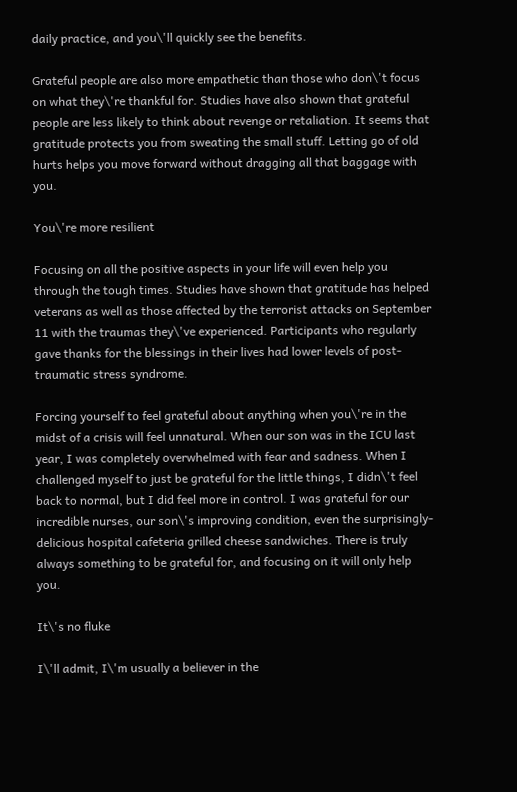daily practice, and you\'ll quickly see the benefits.

Grateful people are also more empathetic than those who don\'t focus on what they\'re thankful for. Studies have also shown that grateful people are less likely to think about revenge or retaliation. It seems that gratitude protects you from sweating the small stuff. Letting go of old hurts helps you move forward without dragging all that baggage with you.

You\'re more resilient

Focusing on all the positive aspects in your life will even help you through the tough times. Studies have shown that gratitude has helped veterans as well as those affected by the terrorist attacks on September 11 with the traumas they\'ve experienced. Participants who regularly gave thanks for the blessings in their lives had lower levels of post-traumatic stress syndrome.

Forcing yourself to feel grateful about anything when you\'re in the midst of a crisis will feel unnatural. When our son was in the ICU last year, I was completely overwhelmed with fear and sadness. When I challenged myself to just be grateful for the little things, I didn\'t feel back to normal, but I did feel more in control. I was grateful for our incredible nurses, our son\'s improving condition, even the surprisingly-delicious hospital cafeteria grilled cheese sandwiches. There is truly always something to be grateful for, and focusing on it will only help you.

It\'s no fluke

I\'ll admit, I\'m usually a believer in the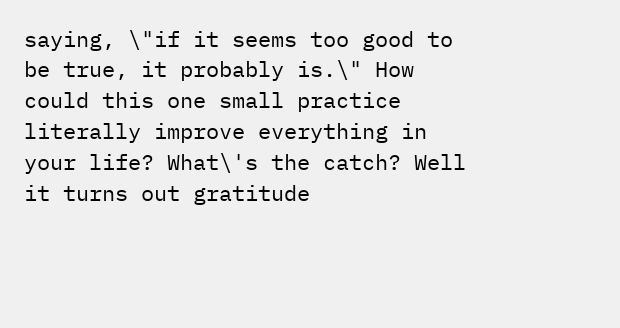saying, \"if it seems too good to be true, it probably is.\" How could this one small practice literally improve everything in your life? What\'s the catch? Well it turns out gratitude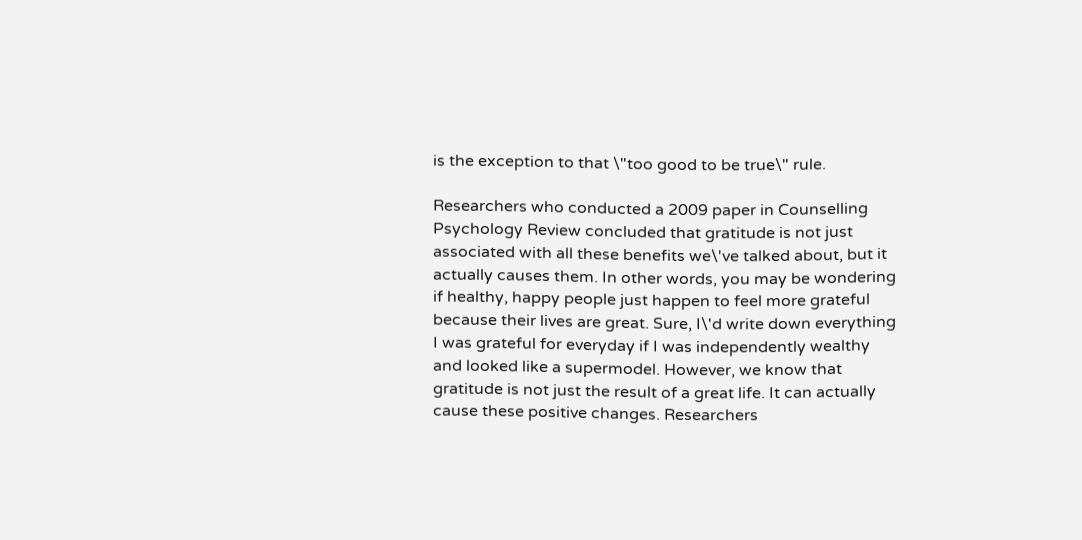is the exception to that \"too good to be true\" rule.

Researchers who conducted a 2009 paper in Counselling Psychology Review concluded that gratitude is not just associated with all these benefits we\'ve talked about, but it actually causes them. In other words, you may be wondering if healthy, happy people just happen to feel more grateful because their lives are great. Sure, I\'d write down everything I was grateful for everyday if I was independently wealthy and looked like a supermodel. However, we know that gratitude is not just the result of a great life. It can actually cause these positive changes. Researchers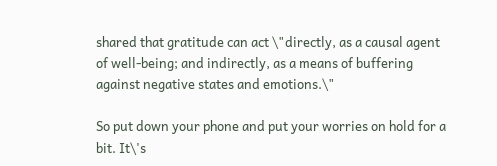shared that gratitude can act \"directly, as a causal agent of well-being; and indirectly, as a means of buffering against negative states and emotions.\"

So put down your phone and put your worries on hold for a bit. It\'s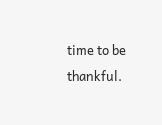time to be thankful.